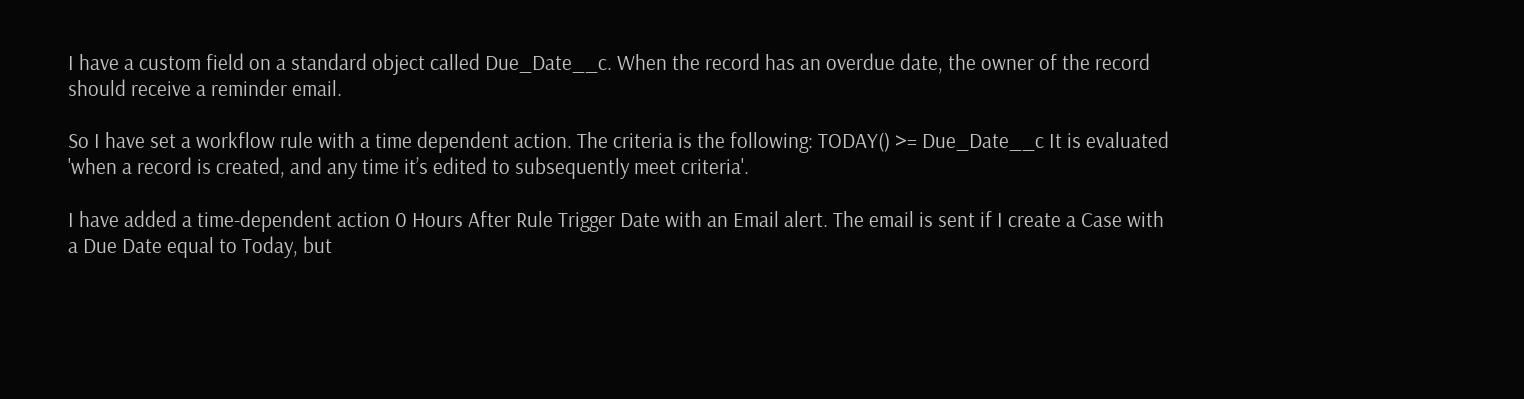I have a custom field on a standard object called Due_Date__c. When the record has an overdue date, the owner of the record should receive a reminder email.

So I have set a workflow rule with a time dependent action. The criteria is the following: TODAY() >= Due_Date__c It is evaluated 'when a record is created, and any time it’s edited to subsequently meet criteria'.

I have added a time-dependent action 0 Hours After Rule Trigger Date with an Email alert. The email is sent if I create a Case with a Due Date equal to Today, but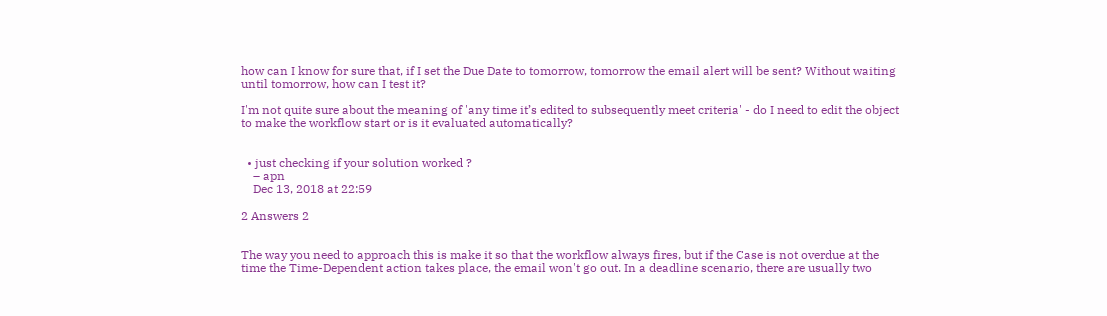how can I know for sure that, if I set the Due Date to tomorrow, tomorrow the email alert will be sent? Without waiting until tomorrow, how can I test it?

I'm not quite sure about the meaning of 'any time it’s edited to subsequently meet criteria' - do I need to edit the object to make the workflow start or is it evaluated automatically?


  • just checking if your solution worked ?
    – apn
    Dec 13, 2018 at 22:59

2 Answers 2


The way you need to approach this is make it so that the workflow always fires, but if the Case is not overdue at the time the Time-Dependent action takes place, the email won't go out. In a deadline scenario, there are usually two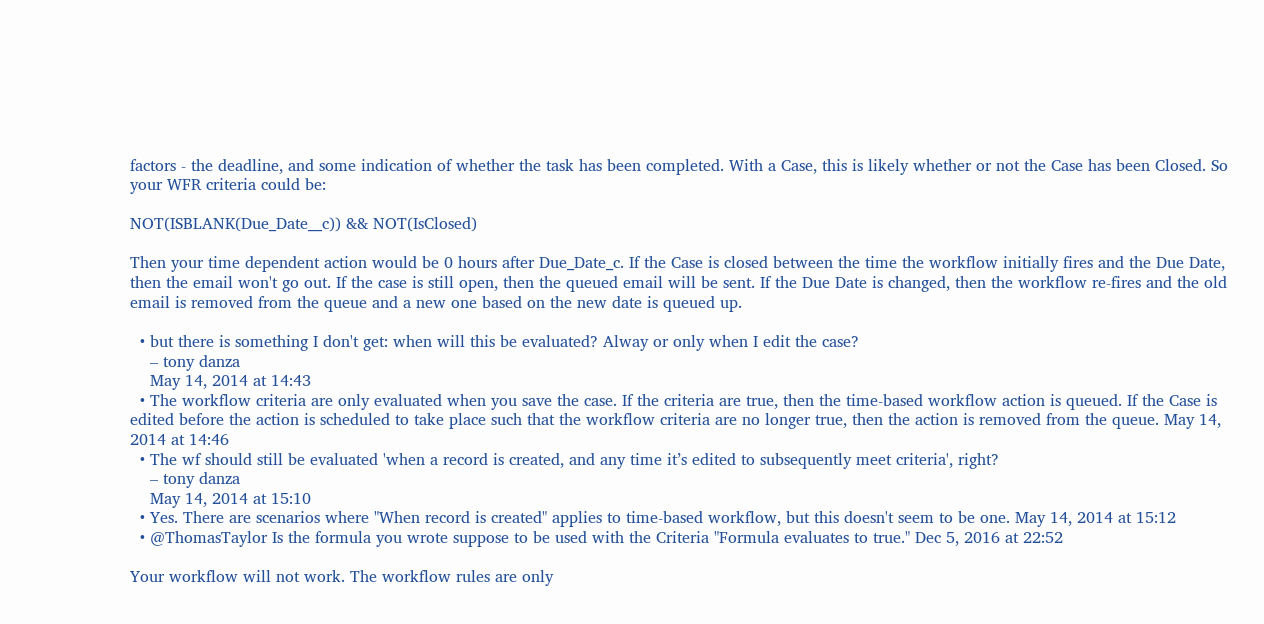factors - the deadline, and some indication of whether the task has been completed. With a Case, this is likely whether or not the Case has been Closed. So your WFR criteria could be:

NOT(ISBLANK(Due_Date__c)) && NOT(IsClosed)

Then your time dependent action would be 0 hours after Due_Date_c. If the Case is closed between the time the workflow initially fires and the Due Date, then the email won't go out. If the case is still open, then the queued email will be sent. If the Due Date is changed, then the workflow re-fires and the old email is removed from the queue and a new one based on the new date is queued up.

  • but there is something I don't get: when will this be evaluated? Alway or only when I edit the case?
    – tony danza
    May 14, 2014 at 14:43
  • The workflow criteria are only evaluated when you save the case. If the criteria are true, then the time-based workflow action is queued. If the Case is edited before the action is scheduled to take place such that the workflow criteria are no longer true, then the action is removed from the queue. May 14, 2014 at 14:46
  • The wf should still be evaluated 'when a record is created, and any time it’s edited to subsequently meet criteria', right?
    – tony danza
    May 14, 2014 at 15:10
  • Yes. There are scenarios where "When record is created" applies to time-based workflow, but this doesn't seem to be one. May 14, 2014 at 15:12
  • @ThomasTaylor Is the formula you wrote suppose to be used with the Criteria "Formula evaluates to true." Dec 5, 2016 at 22:52

Your workflow will not work. The workflow rules are only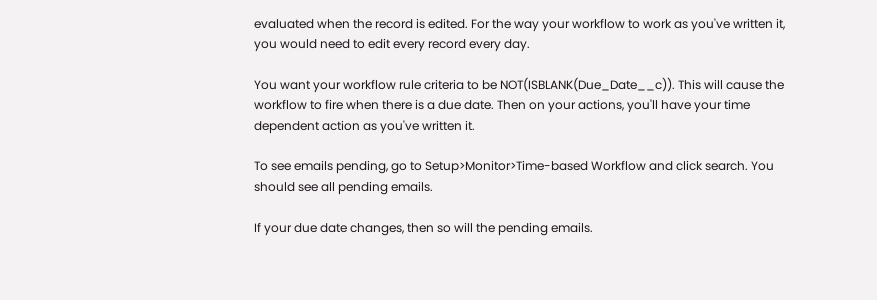evaluated when the record is edited. For the way your workflow to work as you've written it, you would need to edit every record every day.

You want your workflow rule criteria to be NOT(ISBLANK(Due_Date__c)). This will cause the workflow to fire when there is a due date. Then on your actions, you'll have your time dependent action as you've written it.

To see emails pending, go to Setup>Monitor>Time-based Workflow and click search. You should see all pending emails.

If your due date changes, then so will the pending emails.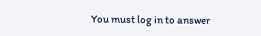You must log in to answer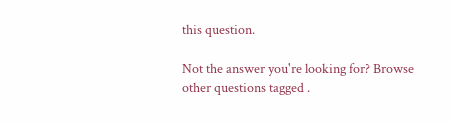this question.

Not the answer you're looking for? Browse other questions tagged .